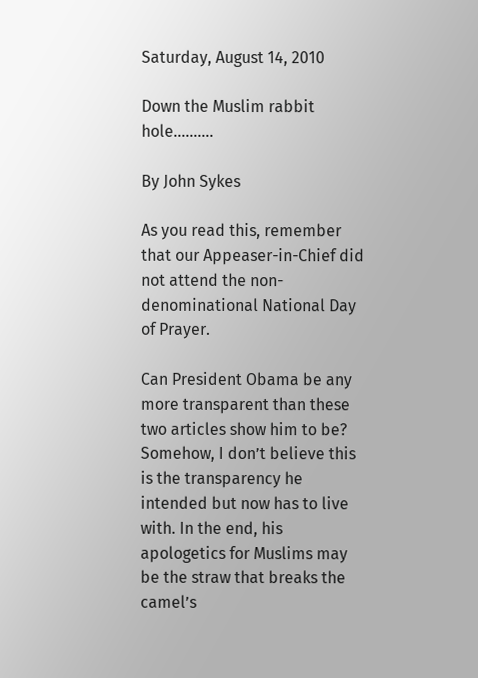Saturday, August 14, 2010

Down the Muslim rabbit hole……….

By John Sykes

As you read this, remember that our Appeaser-in-Chief did not attend the non-denominational National Day of Prayer.

Can President Obama be any more transparent than these two articles show him to be? Somehow, I don’t believe this is the transparency he intended but now has to live with. In the end, his apologetics for Muslims may be the straw that breaks the camel’s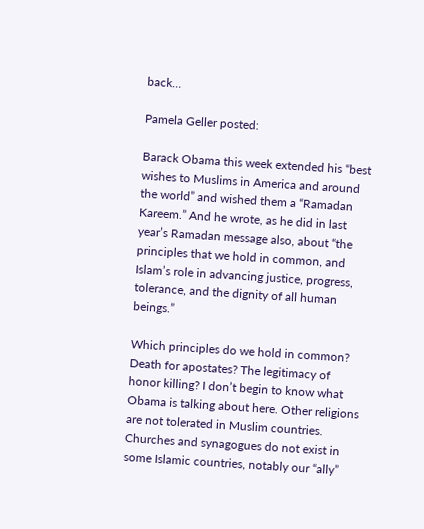back…

Pamela Geller posted:

Barack Obama this week extended his “best wishes to Muslims in America and around the world” and wished them a “Ramadan Kareem.” And he wrote, as he did in last year’s Ramadan message also, about “the principles that we hold in common, and Islam’s role in advancing justice, progress, tolerance, and the dignity of all human beings.”

Which principles do we hold in common? Death for apostates? The legitimacy of honor killing? I don’t begin to know what Obama is talking about here. Other religions are not tolerated in Muslim countries. Churches and synagogues do not exist in some Islamic countries, notably our “ally”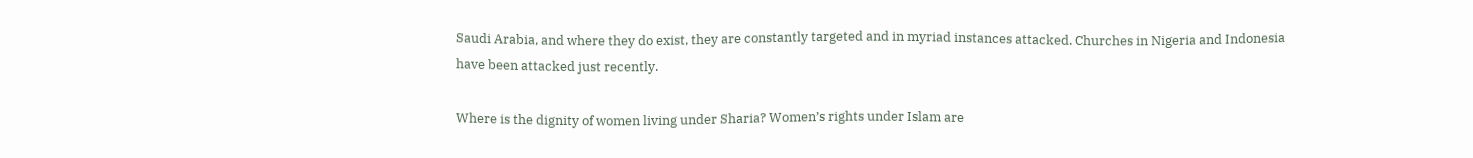Saudi Arabia, and where they do exist, they are constantly targeted and in myriad instances attacked. Churches in Nigeria and Indonesia have been attacked just recently.

Where is the dignity of women living under Sharia? Women’s rights under Islam are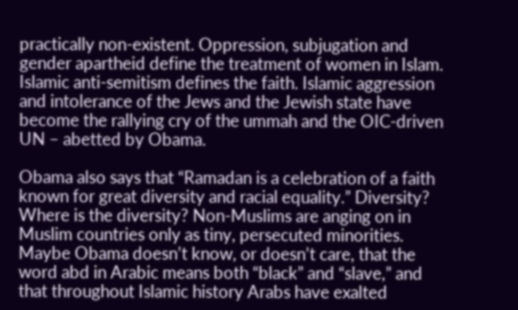practically non-existent. Oppression, subjugation and gender apartheid define the treatment of women in Islam. Islamic anti-semitism defines the faith. Islamic aggression and intolerance of the Jews and the Jewish state have become the rallying cry of the ummah and the OIC-driven UN – abetted by Obama.

Obama also says that “Ramadan is a celebration of a faith known for great diversity and racial equality.” Diversity? Where is the diversity? Non-Muslims are anging on in Muslim countries only as tiny, persecuted minorities. Maybe Obama doesn’t know, or doesn’t care, that the word abd in Arabic means both “black” and “slave,” and that throughout Islamic history Arabs have exalted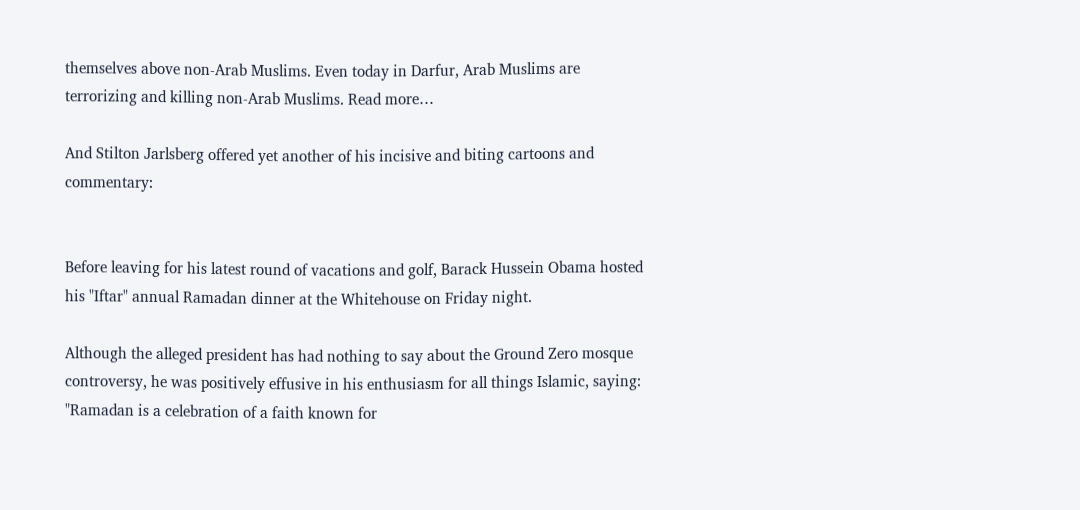themselves above non-Arab Muslims. Even today in Darfur, Arab Muslims are terrorizing and killing non-Arab Muslims. Read more…

And Stilton Jarlsberg offered yet another of his incisive and biting cartoons and commentary:


Before leaving for his latest round of vacations and golf, Barack Hussein Obama hosted his "Iftar" annual Ramadan dinner at the Whitehouse on Friday night.

Although the alleged president has had nothing to say about the Ground Zero mosque controversy, he was positively effusive in his enthusiasm for all things Islamic, saying: "Ramadan is a celebration of a faith known for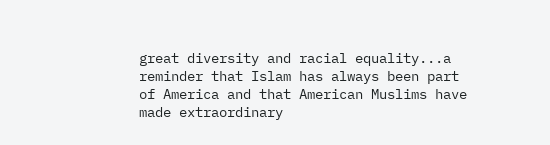great diversity and racial equality...a reminder that Islam has always been part of America and that American Muslims have made extraordinary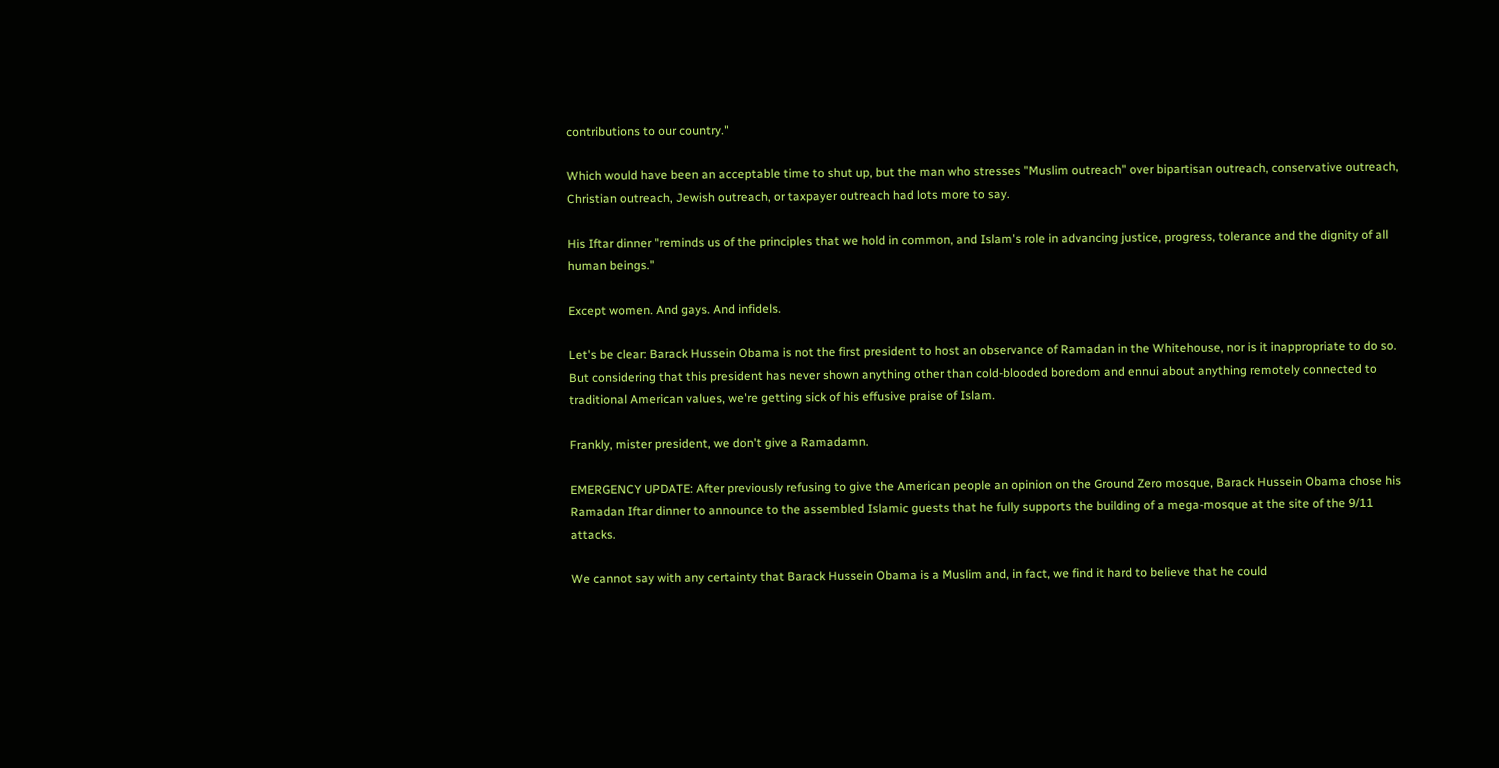contributions to our country."

Which would have been an acceptable time to shut up, but the man who stresses "Muslim outreach" over bipartisan outreach, conservative outreach, Christian outreach, Jewish outreach, or taxpayer outreach had lots more to say.

His Iftar dinner "reminds us of the principles that we hold in common, and Islam's role in advancing justice, progress, tolerance and the dignity of all human beings."

Except women. And gays. And infidels.

Let's be clear: Barack Hussein Obama is not the first president to host an observance of Ramadan in the Whitehouse, nor is it inappropriate to do so. But considering that this president has never shown anything other than cold-blooded boredom and ennui about anything remotely connected to traditional American values, we're getting sick of his effusive praise of Islam.

Frankly, mister president, we don't give a Ramadamn.

EMERGENCY UPDATE: After previously refusing to give the American people an opinion on the Ground Zero mosque, Barack Hussein Obama chose his Ramadan Iftar dinner to announce to the assembled Islamic guests that he fully supports the building of a mega-mosque at the site of the 9/11 attacks.

We cannot say with any certainty that Barack Hussein Obama is a Muslim and, in fact, we find it hard to believe that he could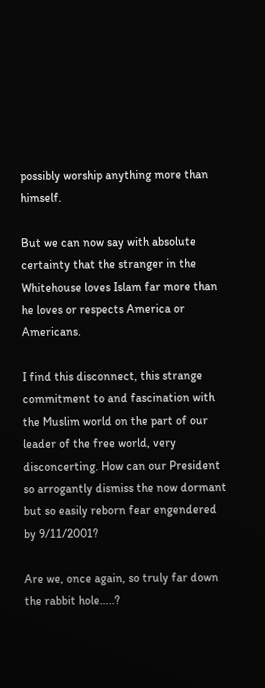possibly worship anything more than himself.

But we can now say with absolute certainty that the stranger in the Whitehouse loves Islam far more than he loves or respects America or Americans.

I find this disconnect, this strange commitment to and fascination with the Muslim world on the part of our leader of the free world, very disconcerting. How can our President so arrogantly dismiss the now dormant but so easily reborn fear engendered by 9/11/2001?

Are we, once again, so truly far down the rabbit hole…..?